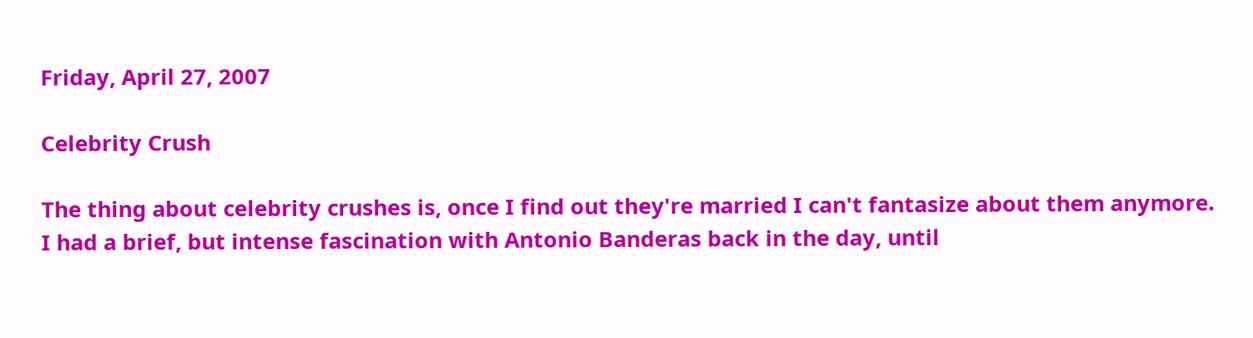Friday, April 27, 2007

Celebrity Crush

The thing about celebrity crushes is, once I find out they're married I can't fantasize about them anymore. I had a brief, but intense fascination with Antonio Banderas back in the day, until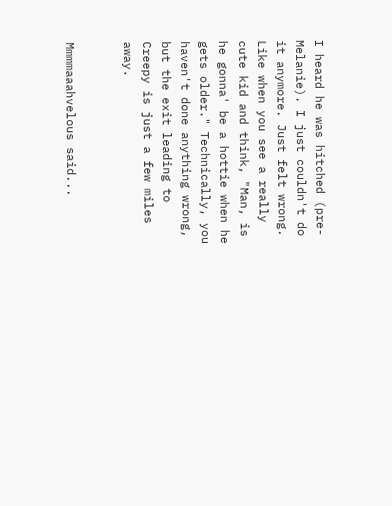I heard he was hitched (pre-Melanie). I just couldn't do it anymore. Just felt wrong. Like when you see a really cute kid and think, "Man, is he gonna' be a hottie when he gets older." Technically, you haven't done anything wrong, but the exit leading to Creepy is just a few miles away.


Mmmmaaahvelous said...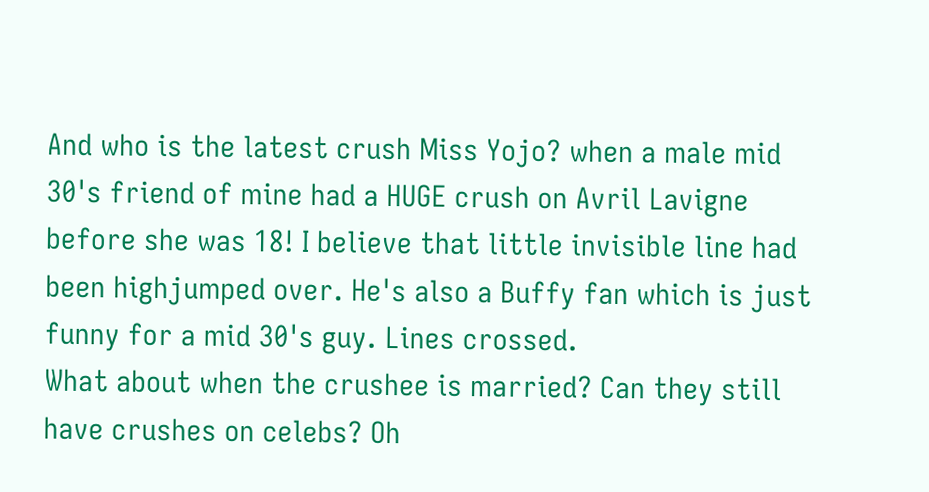And who is the latest crush Miss Yojo? when a male mid 30's friend of mine had a HUGE crush on Avril Lavigne before she was 18! I believe that little invisible line had been highjumped over. He's also a Buffy fan which is just funny for a mid 30's guy. Lines crossed.
What about when the crushee is married? Can they still have crushes on celebs? Oh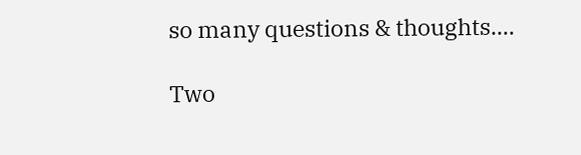so many questions & thoughts....

Two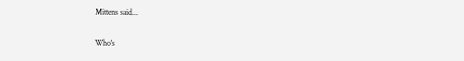Mittens said...

Who's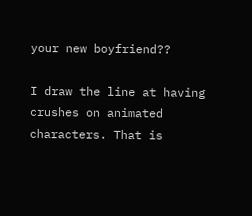your new boyfriend??

I draw the line at having crushes on animated characters. That is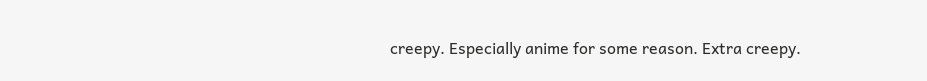creepy. Especially anime for some reason. Extra creepy.